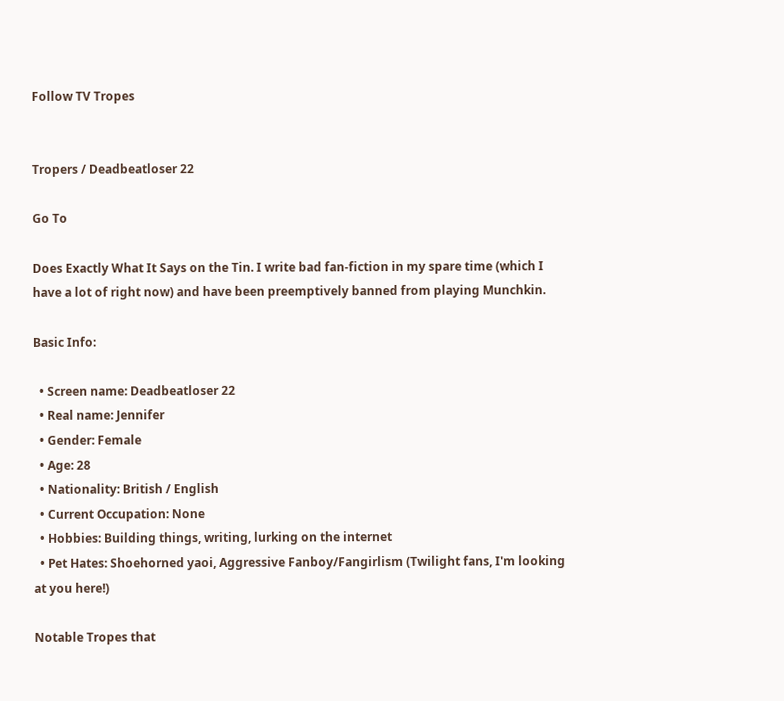Follow TV Tropes


Tropers / Deadbeatloser 22

Go To

Does Exactly What It Says on the Tin. I write bad fan-fiction in my spare time (which I have a lot of right now) and have been preemptively banned from playing Munchkin.

Basic Info:

  • Screen name: Deadbeatloser 22
  • Real name: Jennifer
  • Gender: Female
  • Age: 28
  • Nationality: British / English
  • Current Occupation: None
  • Hobbies: Building things, writing, lurking on the internet
  • Pet Hates: Shoehorned yaoi, Aggressive Fanboy/Fangirlism (Twilight fans, I'm looking at you here!)

Notable Tropes that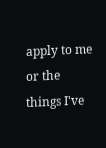apply to me or the things I've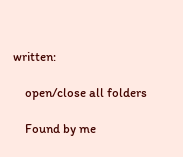written:

    open/close all folders

    Found by me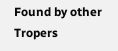Found by other Tropers